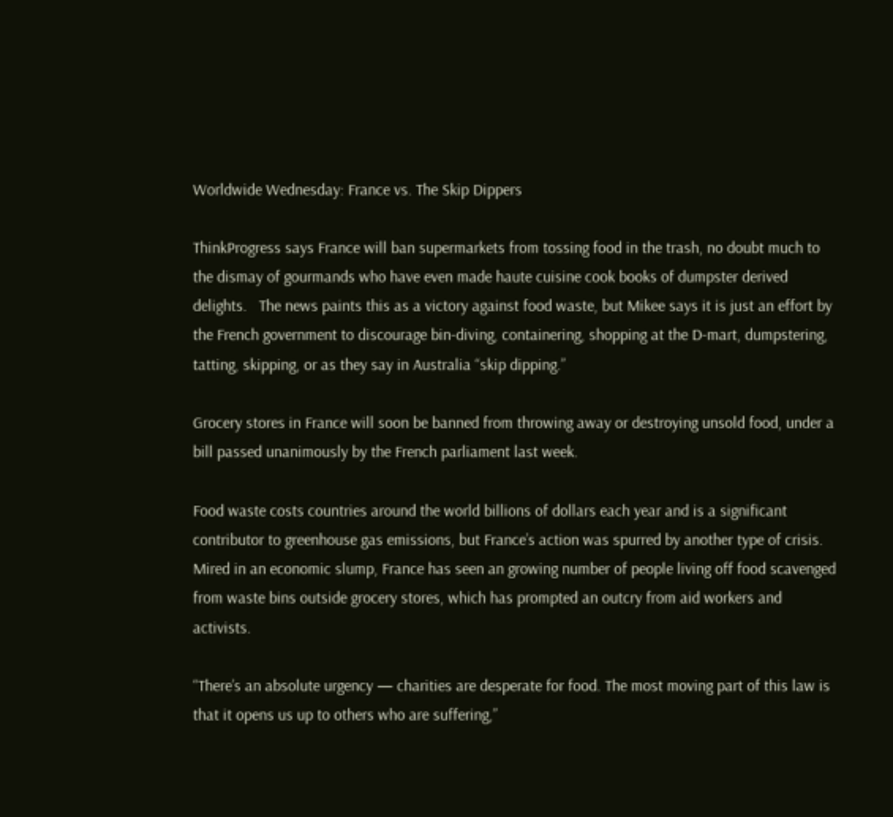Worldwide Wednesday: France vs. The Skip Dippers

ThinkProgress says France will ban supermarkets from tossing food in the trash, no doubt much to the dismay of gourmands who have even made haute cuisine cook books of dumpster derived delights.   The news paints this as a victory against food waste, but Mikee says it is just an effort by the French government to discourage bin-diving, containering, shopping at the D-mart, dumpstering, tatting, skipping, or as they say in Australia “skip dipping.”

Grocery stores in France will soon be banned from throwing away or destroying unsold food, under a bill passed unanimously by the French parliament last week.

Food waste costs countries around the world billions of dollars each year and is a significant contributor to greenhouse gas emissions, but France’s action was spurred by another type of crisis. Mired in an economic slump, France has seen an growing number of people living off food scavenged from waste bins outside grocery stores, which has prompted an outcry from aid workers and activists.

“There’s an absolute urgency — charities are desperate for food. The most moving part of this law is that it opens us up to others who are suffering,”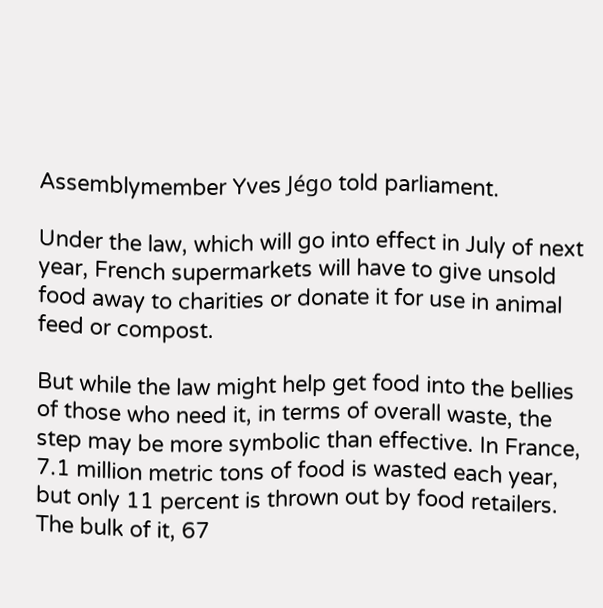Assemblymember Yves Jégo told parliament.

Under the law, which will go into effect in July of next year, French supermarkets will have to give unsold food away to charities or donate it for use in animal feed or compost.

But while the law might help get food into the bellies of those who need it, in terms of overall waste, the step may be more symbolic than effective. In France, 7.1 million metric tons of food is wasted each year, but only 11 percent is thrown out by food retailers. The bulk of it, 67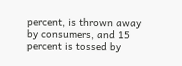percent, is thrown away by consumers, and 15 percent is tossed by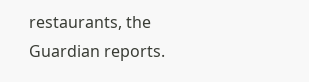restaurants, the Guardian reports.